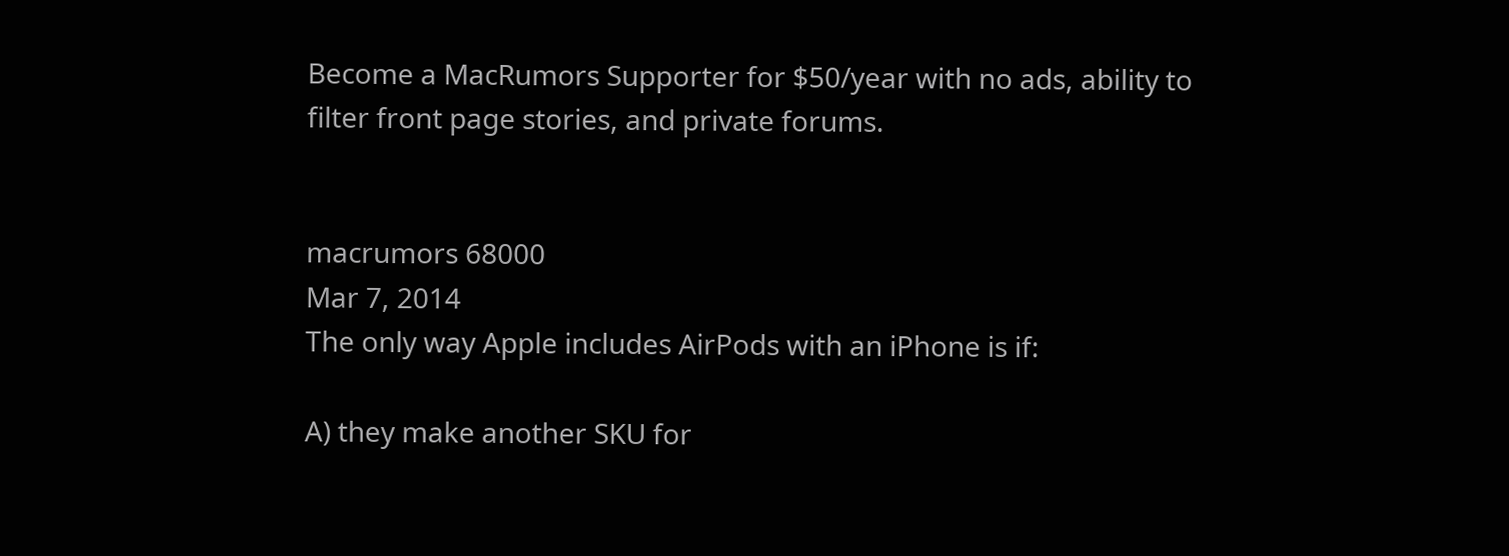Become a MacRumors Supporter for $50/year with no ads, ability to filter front page stories, and private forums.


macrumors 68000
Mar 7, 2014
The only way Apple includes AirPods with an iPhone is if:

A) they make another SKU for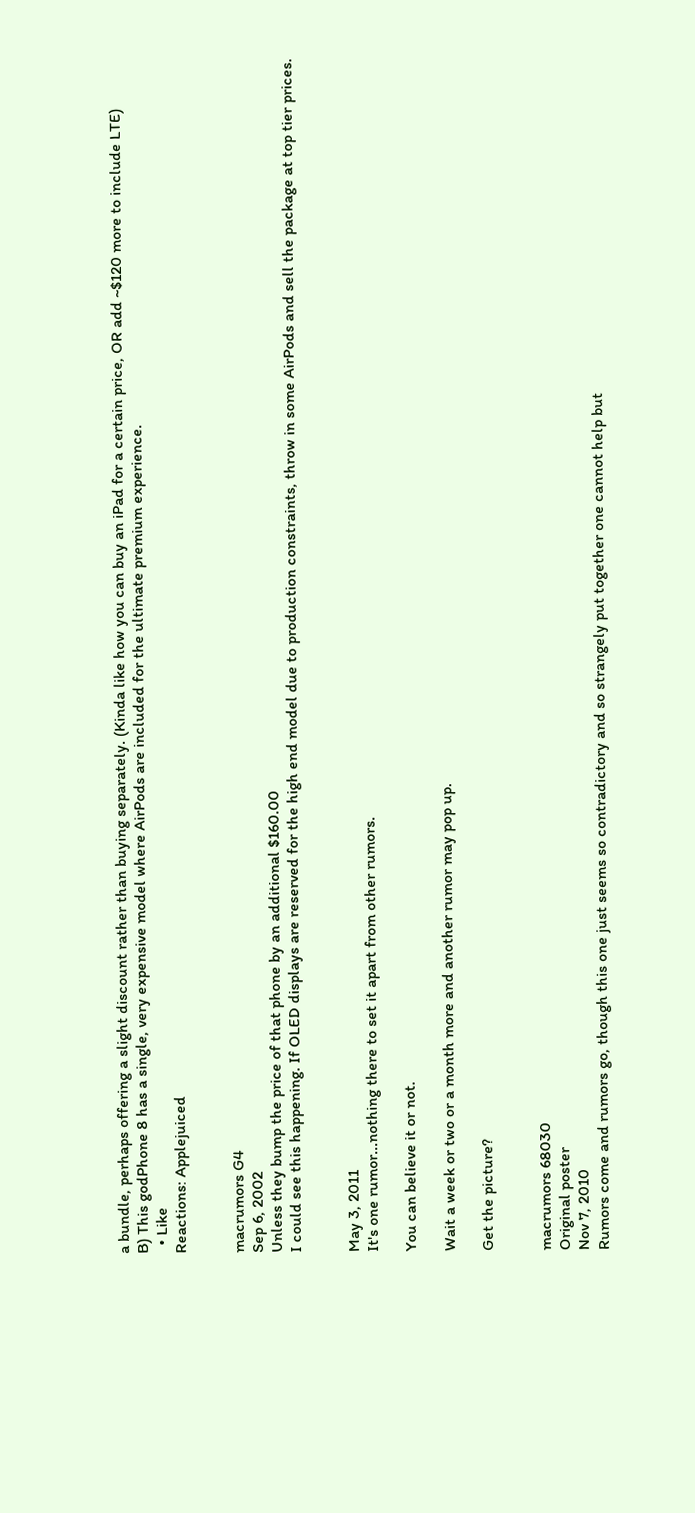a bundle, perhaps offering a slight discount rather than buying separately. (Kinda like how you can buy an iPad for a certain price, OR add ~$120 more to include LTE)
B) This godPhone 8 has a single, very expensive model where AirPods are included for the ultimate premium experience.
  • Like
Reactions: Applejuiced


macrumors G4
Sep 6, 2002
Unless they bump the price of that phone by an additional $160.00
I could see this happening. If OLED displays are reserved for the high end model due to production constraints, throw in some AirPods and sell the package at top tier prices.


May 3, 2011
It's one rumor...nothing there to set it apart from other rumors.

You can believe it or not.

Wait a week or two or a month more and another rumor may pop up.

Get the picture?


macrumors 68030
Original poster
Nov 7, 2010
Rumors come and rumors go, though this one just seems so contradictory and so strangely put together one cannot help but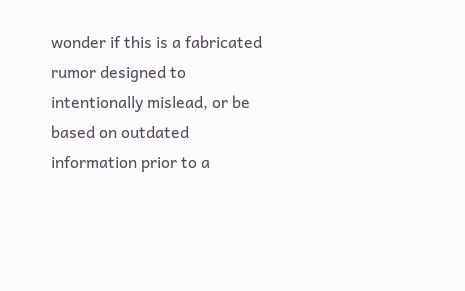wonder if this is a fabricated rumor designed to intentionally mislead, or be based on outdated information prior to a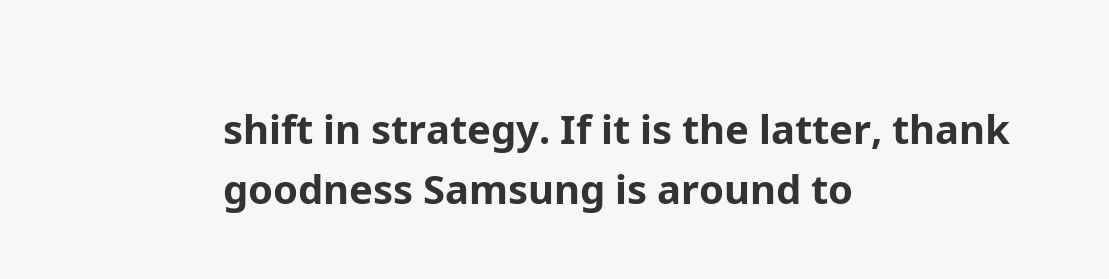shift in strategy. If it is the latter, thank goodness Samsung is around to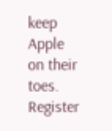keep Apple on their toes.
Register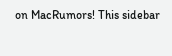on MacRumors! This sidebar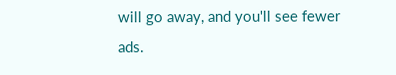will go away, and you'll see fewer ads.